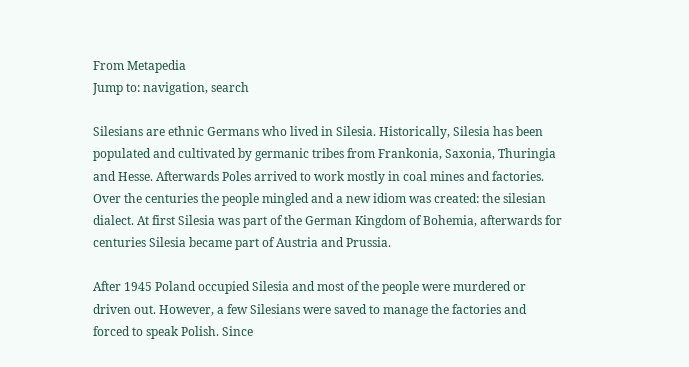From Metapedia
Jump to: navigation, search

Silesians are ethnic Germans who lived in Silesia. Historically, Silesia has been populated and cultivated by germanic tribes from Frankonia, Saxonia, Thuringia and Hesse. Afterwards Poles arrived to work mostly in coal mines and factories. Over the centuries the people mingled and a new idiom was created: the silesian dialect. At first Silesia was part of the German Kingdom of Bohemia, afterwards for centuries Silesia became part of Austria and Prussia.

After 1945 Poland occupied Silesia and most of the people were murdered or driven out. However, a few Silesians were saved to manage the factories and forced to speak Polish. Since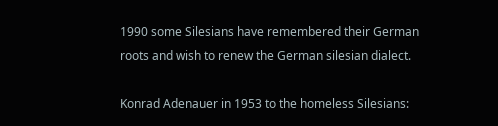1990 some Silesians have remembered their German roots and wish to renew the German silesian dialect.

Konrad Adenauer in 1953 to the homeless Silesians: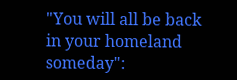"You will all be back in your homeland someday":